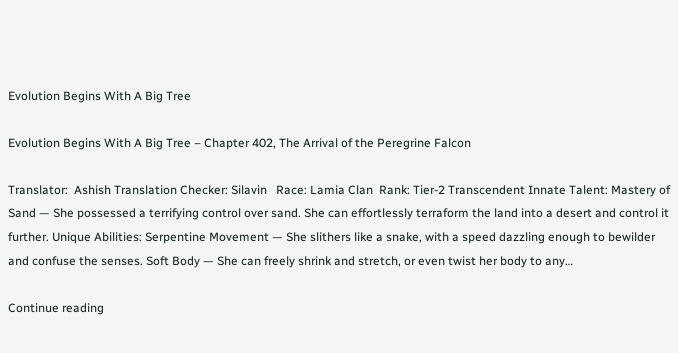Evolution Begins With A Big Tree

Evolution Begins With A Big Tree – Chapter 402, The Arrival of the Peregrine Falcon

Translator:  Ashish Translation Checker: Silavin   Race: Lamia Clan  Rank: Tier-2 Transcendent Innate Talent: Mastery of Sand — She possessed a terrifying control over sand. She can effortlessly terraform the land into a desert and control it further. Unique Abilities: Serpentine Movement — She slithers like a snake, with a speed dazzling enough to bewilder and confuse the senses. Soft Body — She can freely shrink and stretch, or even twist her body to any…

Continue reading